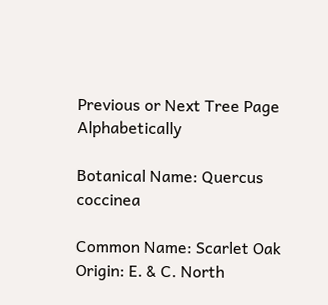Previous or Next Tree Page Alphabetically

Botanical Name: Quercus coccinea

Common Name: Scarlet Oak
Origin: E. & C. North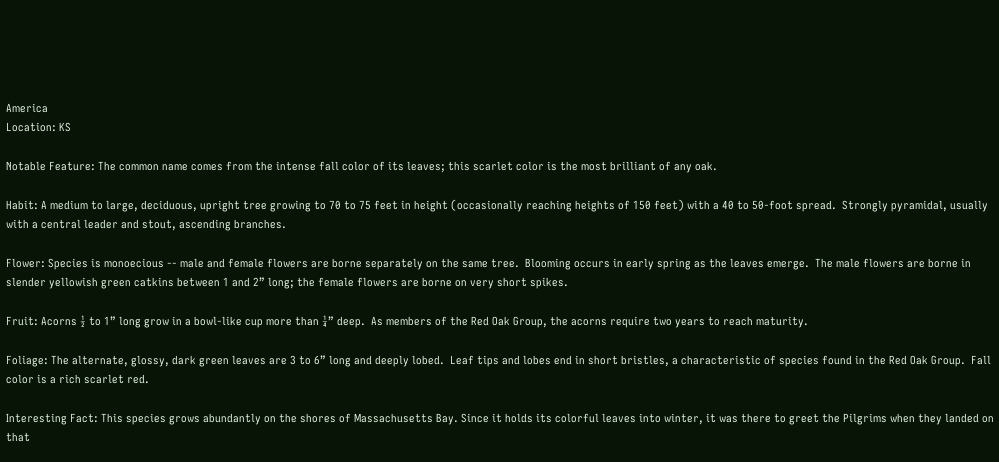America
Location: KS

Notable Feature: The common name comes from the intense fall color of its leaves; this scarlet color is the most brilliant of any oak.

Habit: A medium to large, deciduous, upright tree growing to 70 to 75 feet in height (occasionally reaching heights of 150 feet) with a 40 to 50-foot spread.  Strongly pyramidal, usually with a central leader and stout, ascending branches.

Flower: Species is monoecious -- male and female flowers are borne separately on the same tree.  Blooming occurs in early spring as the leaves emerge.  The male flowers are borne in slender yellowish green catkins between 1 and 2” long; the female flowers are borne on very short spikes.

Fruit: Acorns ½ to 1” long grow in a bowl-like cup more than ¼” deep.  As members of the Red Oak Group, the acorns require two years to reach maturity.

Foliage: The alternate, glossy, dark green leaves are 3 to 6” long and deeply lobed.  Leaf tips and lobes end in short bristles, a characteristic of species found in the Red Oak Group.  Fall color is a rich scarlet red.

Interesting Fact: This species grows abundantly on the shores of Massachusetts Bay. Since it holds its colorful leaves into winter, it was there to greet the Pilgrims when they landed on that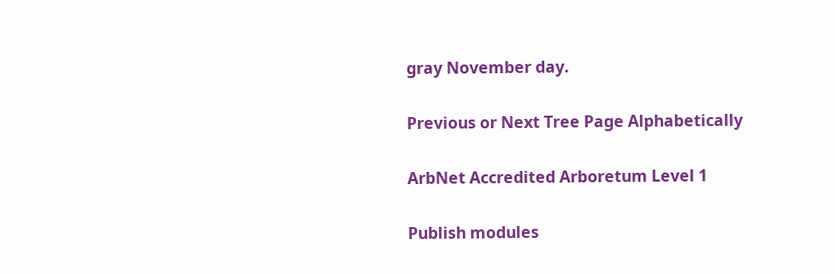gray November day.

Previous or Next Tree Page Alphabetically

ArbNet Accredited Arboretum Level 1

Publish modules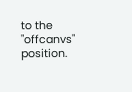to the "offcanvs" position.